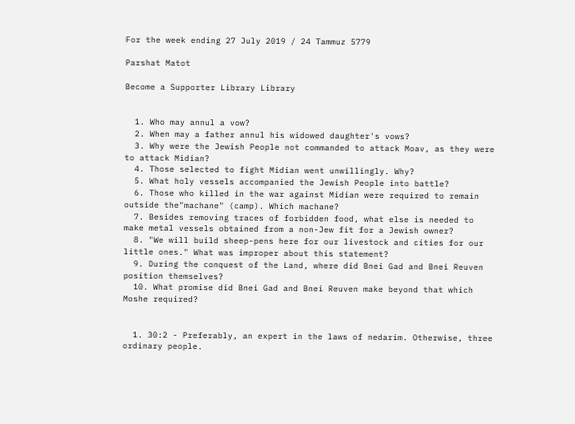For the week ending 27 July 2019 / 24 Tammuz 5779

Parshat Matot

Become a Supporter Library Library


  1. Who may annul a vow?
  2. When may a father annul his widowed daughter's vows?
  3. Why were the Jewish People not commanded to attack Moav, as they were to attack Midian?
  4. Those selected to fight Midian went unwillingly. Why?
  5. What holy vessels accompanied the Jewish People into battle?
  6. Those who killed in the war against Midian were required to remain outside the"machane" (camp). Which machane?
  7. Besides removing traces of forbidden food, what else is needed to make metal vessels obtained from a non-Jew fit for a Jewish owner?
  8. "We will build sheep-pens here for our livestock and cities for our little ones." What was improper about this statement?
  9. During the conquest of the Land, where did Bnei Gad and Bnei Reuven position themselves?
  10. What promise did Bnei Gad and Bnei Reuven make beyond that which Moshe required?


  1. 30:2 - Preferably, an expert in the laws of nedarim. Otherwise, three ordinary people.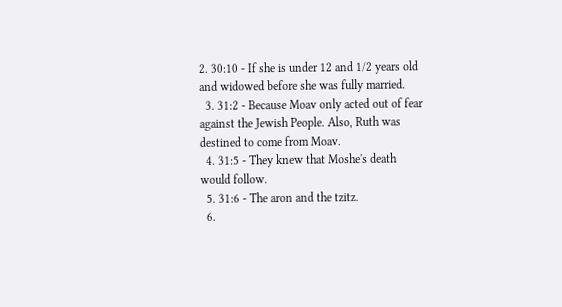2. 30:10 - If she is under 12 and 1/2 years old and widowed before she was fully married.
  3. 31:2 - Because Moav only acted out of fear against the Jewish People. Also, Ruth was destined to come from Moav.
  4. 31:5 - They knew that Moshe's death would follow.
  5. 31:6 - The aron and the tzitz.
  6.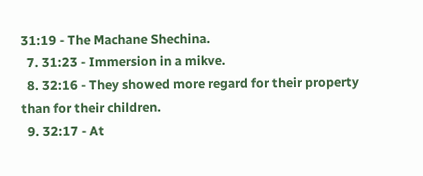31:19 - The Machane Shechina.
  7. 31:23 - Immersion in a mikve.
  8. 32:16 - They showed more regard for their property than for their children.
  9. 32:17 - At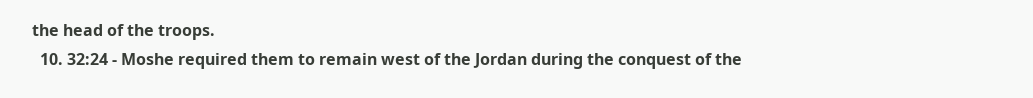the head of the troops.
  10. 32:24 - Moshe required them to remain west of the Jordan during the conquest of the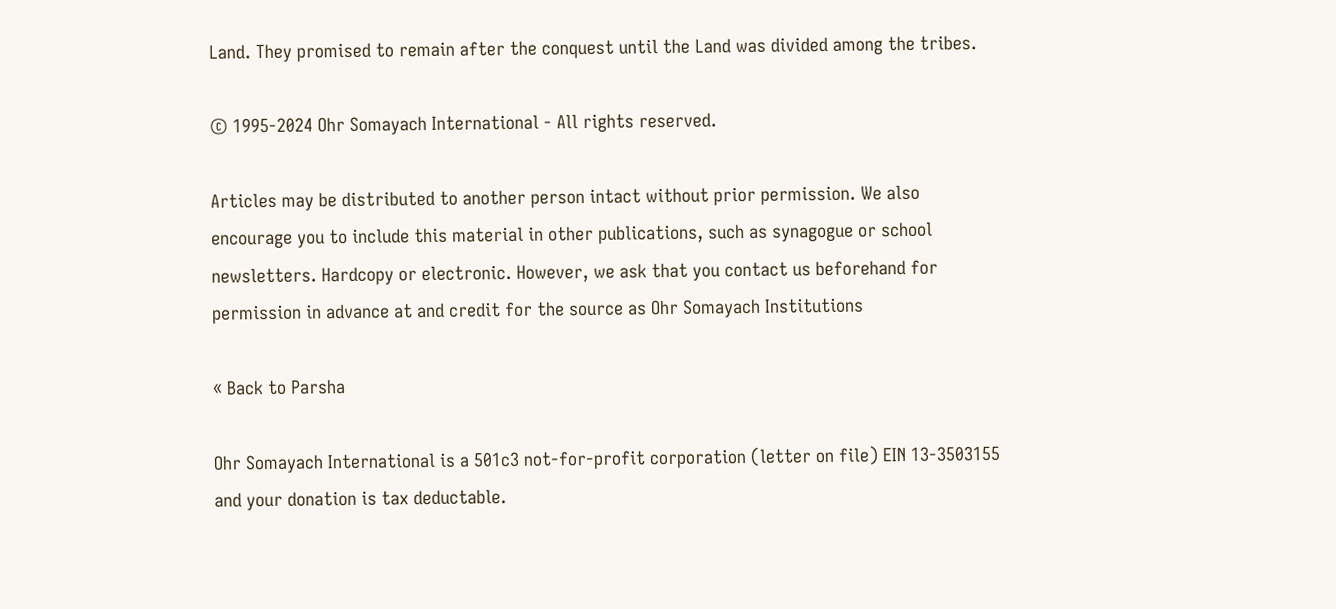Land. They promised to remain after the conquest until the Land was divided among the tribes.

© 1995-2024 Ohr Somayach International - All rights reserved.

Articles may be distributed to another person intact without prior permission. We also encourage you to include this material in other publications, such as synagogue or school newsletters. Hardcopy or electronic. However, we ask that you contact us beforehand for permission in advance at and credit for the source as Ohr Somayach Institutions

« Back to Parsha

Ohr Somayach International is a 501c3 not-for-profit corporation (letter on file) EIN 13-3503155 and your donation is tax deductable.